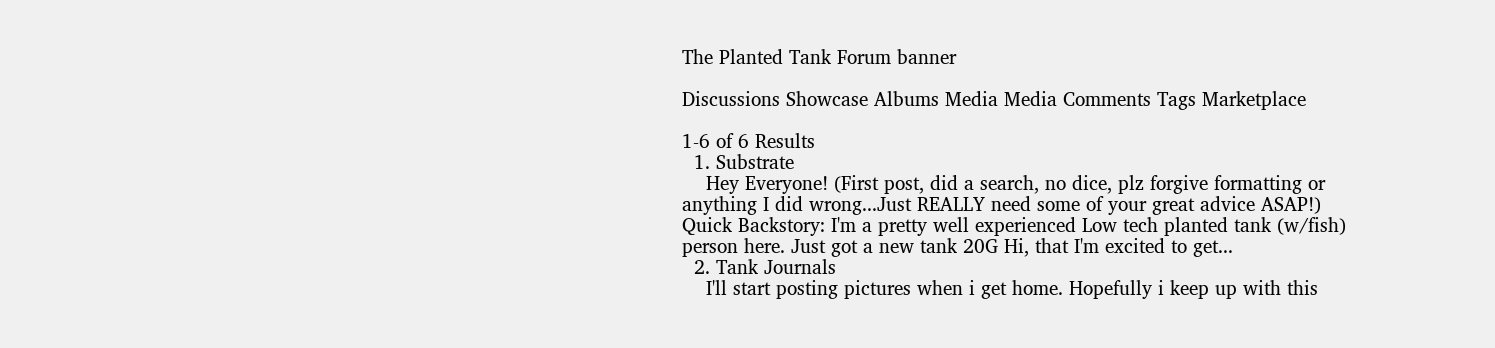The Planted Tank Forum banner

Discussions Showcase Albums Media Media Comments Tags Marketplace

1-6 of 6 Results
  1. Substrate
    Hey Everyone! (First post, did a search, no dice, plz forgive formatting or anything I did wrong...Just REALLY need some of your great advice ASAP!) Quick Backstory: I'm a pretty well experienced Low tech planted tank (w/fish) person here. Just got a new tank 20G Hi, that I'm excited to get...
  2. Tank Journals
    I'll start posting pictures when i get home. Hopefully i keep up with this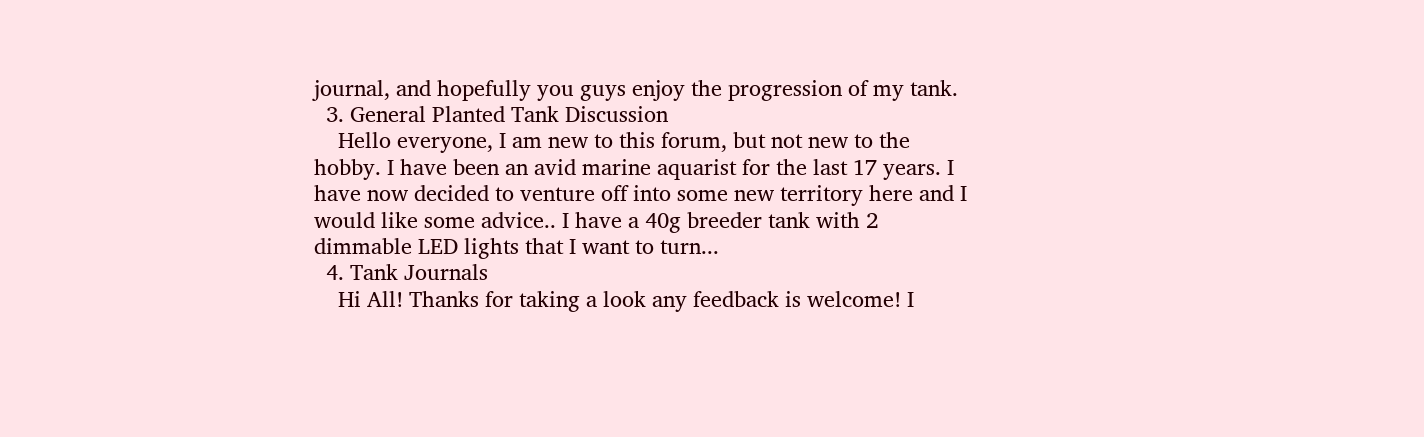journal, and hopefully you guys enjoy the progression of my tank.
  3. General Planted Tank Discussion
    Hello everyone, I am new to this forum, but not new to the hobby. I have been an avid marine aquarist for the last 17 years. I have now decided to venture off into some new territory here and I would like some advice.. I have a 40g breeder tank with 2 dimmable LED lights that I want to turn...
  4. Tank Journals
    Hi All! Thanks for taking a look any feedback is welcome! I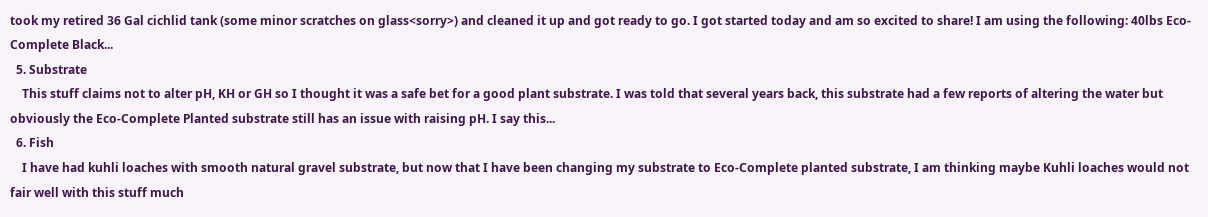took my retired 36 Gal cichlid tank (some minor scratches on glass<sorry>) and cleaned it up and got ready to go. I got started today and am so excited to share! I am using the following: 40lbs Eco-Complete Black...
  5. Substrate
    This stuff claims not to alter pH, KH or GH so I thought it was a safe bet for a good plant substrate. I was told that several years back, this substrate had a few reports of altering the water but obviously the Eco-Complete Planted substrate still has an issue with raising pH. I say this...
  6. Fish
    I have had kuhli loaches with smooth natural gravel substrate, but now that I have been changing my substrate to Eco-Complete planted substrate, I am thinking maybe Kuhli loaches would not fair well with this stuff much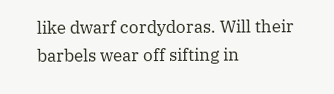like dwarf cordydoras. Will their barbels wear off sifting in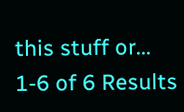this stuff or...
1-6 of 6 Results